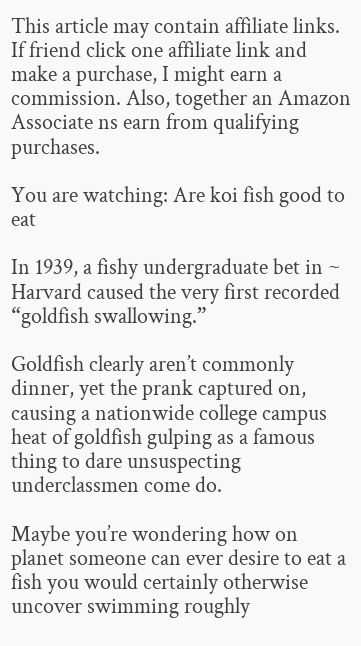This article may contain affiliate links. If friend click one affiliate link and make a purchase, I might earn a commission. Also, together an Amazon Associate ns earn from qualifying purchases.

You are watching: Are koi fish good to eat

In 1939, a fishy undergraduate bet in ~ Harvard caused the very first recorded “goldfish swallowing.”

Goldfish clearly aren’t commonly dinner, yet the prank captured on, causing a nationwide college campus heat of goldfish gulping as a famous thing to dare unsuspecting underclassmen come do.

Maybe you’re wondering how on planet someone can ever desire to eat a fish you would certainly otherwise uncover swimming roughly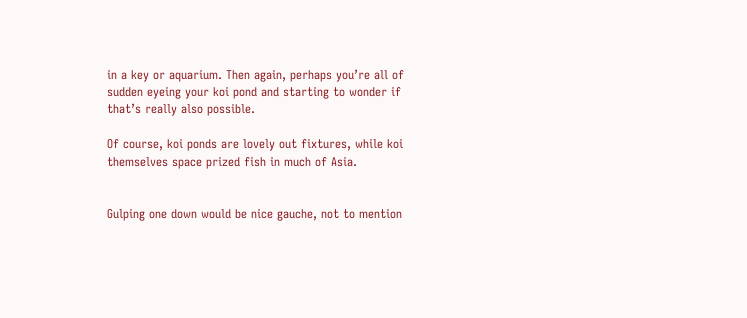in a key or aquarium. Then again, perhaps you’re all of sudden eyeing your koi pond and starting to wonder if that’s really also possible.

Of course, koi ponds are lovely out fixtures, while koi themselves space prized fish in much of Asia.


Gulping one down would be nice gauche, not to mention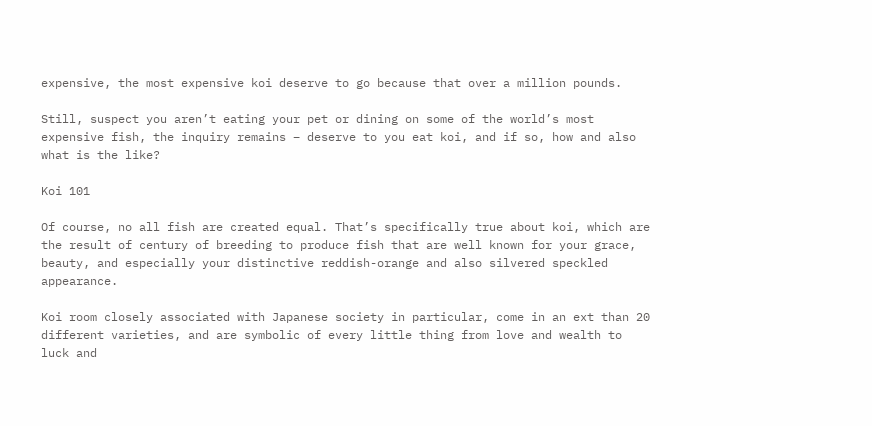expensive, the most expensive koi deserve to go because that over a million pounds.

Still, suspect you aren’t eating your pet or dining on some of the world’s most expensive fish, the inquiry remains – deserve to you eat koi, and if so, how and also what is the like?

Koi 101

Of course, no all fish are created equal. That’s specifically true about koi, which are the result of century of breeding to produce fish that are well known for your grace, beauty, and especially your distinctive reddish-orange and also silvered speckled appearance.

Koi room closely associated with Japanese society in particular, come in an ext than 20 different varieties, and are symbolic of every little thing from love and wealth to luck and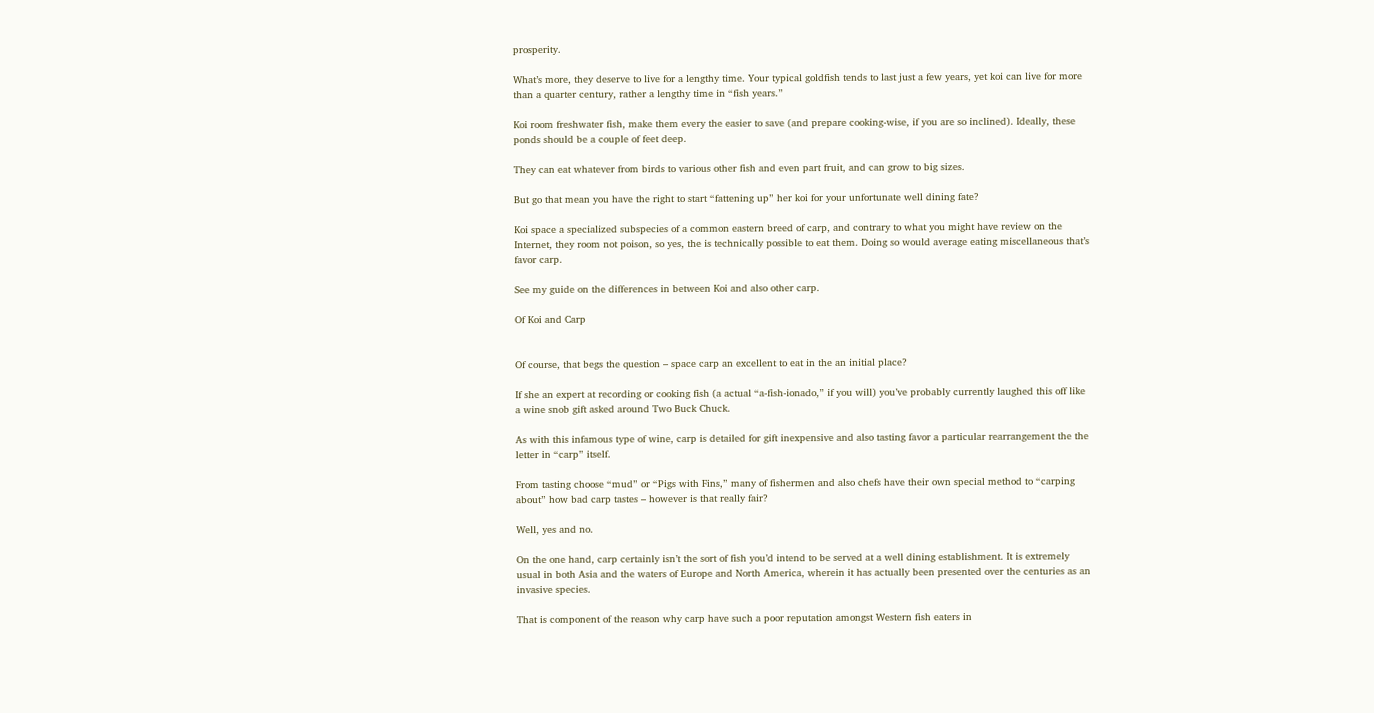prosperity.

What’s more, they deserve to live for a lengthy time. Your typical goldfish tends to last just a few years, yet koi can live for more than a quarter century, rather a lengthy time in “fish years.”

Koi room freshwater fish, make them every the easier to save (and prepare cooking-wise, if you are so inclined). Ideally, these ponds should be a couple of feet deep.

They can eat whatever from birds to various other fish and even part fruit, and can grow to big sizes.

But go that mean you have the right to start “fattening up” her koi for your unfortunate well dining fate?

Koi space a specialized subspecies of a common eastern breed of carp, and contrary to what you might have review on the Internet, they room not poison, so yes, the is technically possible to eat them. Doing so would average eating miscellaneous that’s favor carp.

See my guide on the differences in between Koi and also other carp.

Of Koi and Carp


Of course, that begs the question – space carp an excellent to eat in the an initial place?

If she an expert at recording or cooking fish (a actual “a-fish-ionado,” if you will) you’ve probably currently laughed this off like a wine snob gift asked around Two Buck Chuck.

As with this infamous type of wine, carp is detailed for gift inexpensive and also tasting favor a particular rearrangement the the letter in “carp” itself.

From tasting choose “mud” or “Pigs with Fins,” many of fishermen and also chefs have their own special method to “carping about” how bad carp tastes – however is that really fair?

Well, yes and no.

On the one hand, carp certainly isn’t the sort of fish you’d intend to be served at a well dining establishment. It is extremely usual in both Asia and the waters of Europe and North America, wherein it has actually been presented over the centuries as an invasive species.

That is component of the reason why carp have such a poor reputation amongst Western fish eaters in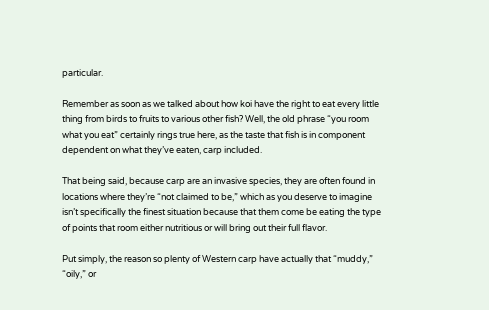particular.

Remember as soon as we talked about how koi have the right to eat every little thing from birds to fruits to various other fish? Well, the old phrase “you room what you eat” certainly rings true here, as the taste that fish is in component dependent on what they’ve eaten, carp included.

That being said, because carp are an invasive species, they are often found in locations where they’re “not claimed to be,” which as you deserve to imagine isn’t specifically the finest situation because that them come be eating the type of points that room either nutritious or will bring out their full flavor.

Put simply, the reason so plenty of Western carp have actually that “muddy,” “oily,” or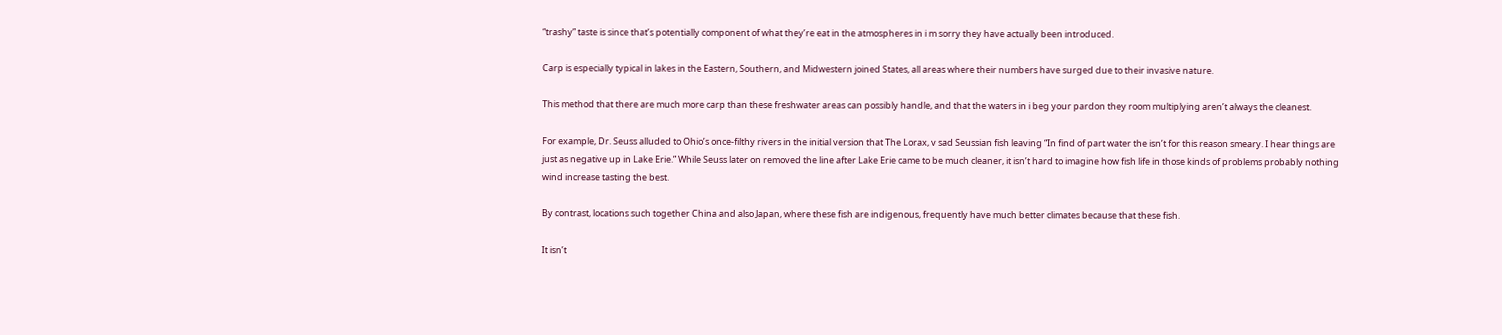“trashy” taste is since that’s potentially component of what they’re eat in the atmospheres in i m sorry they have actually been introduced.

Carp is especially typical in lakes in the Eastern, Southern, and Midwestern joined States, all areas where their numbers have surged due to their invasive nature.

This method that there are much more carp than these freshwater areas can possibly handle, and that the waters in i beg your pardon they room multiplying aren’t always the cleanest.

For example, Dr. Seuss alluded to Ohio’s once-filthy rivers in the initial version that The Lorax, v sad Seussian fish leaving “In find of part water the isn’t for this reason smeary. I hear things are just as negative up in Lake Erie.” While Seuss later on removed the line after Lake Erie came to be much cleaner, it isn’t hard to imagine how fish life in those kinds of problems probably nothing wind increase tasting the best.

By contrast, locations such together China and also Japan, where these fish are indigenous, frequently have much better climates because that these fish.

It isn’t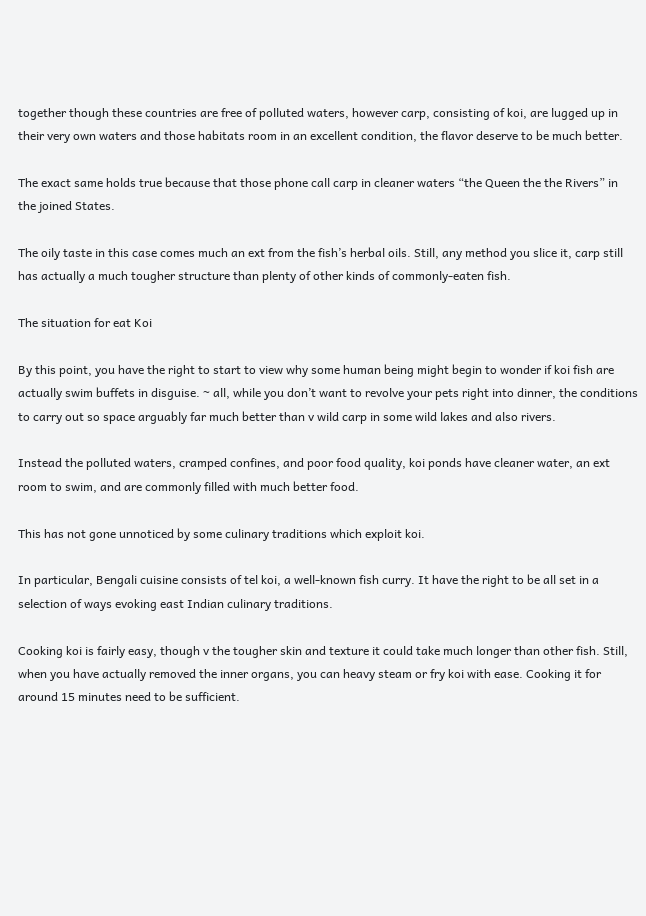together though these countries are free of polluted waters, however carp, consisting of koi, are lugged up in their very own waters and those habitats room in an excellent condition, the flavor deserve to be much better.

The exact same holds true because that those phone call carp in cleaner waters “the Queen the the Rivers” in the joined States.

The oily taste in this case comes much an ext from the fish’s herbal oils. Still, any method you slice it, carp still has actually a much tougher structure than plenty of other kinds of commonly-eaten fish.

The situation for eat Koi

By this point, you have the right to start to view why some human being might begin to wonder if koi fish are actually swim buffets in disguise. ~ all, while you don’t want to revolve your pets right into dinner, the conditions to carry out so space arguably far much better than v wild carp in some wild lakes and also rivers.

Instead the polluted waters, cramped confines, and poor food quality, koi ponds have cleaner water, an ext room to swim, and are commonly filled with much better food.

This has not gone unnoticed by some culinary traditions which exploit koi.

In particular, Bengali cuisine consists of tel koi, a well-known fish curry. It have the right to be all set in a selection of ways evoking east Indian culinary traditions.

Cooking koi is fairly easy, though v the tougher skin and texture it could take much longer than other fish. Still, when you have actually removed the inner organs, you can heavy steam or fry koi with ease. Cooking it for around 15 minutes need to be sufficient.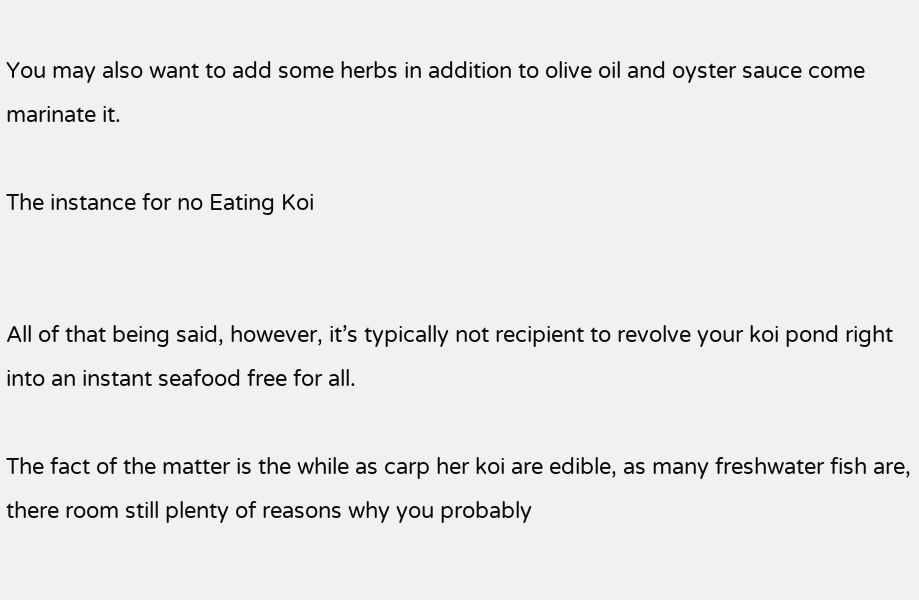You may also want to add some herbs in addition to olive oil and oyster sauce come marinate it.

The instance for no Eating Koi


All of that being said, however, it’s typically not recipient to revolve your koi pond right into an instant seafood free for all.

The fact of the matter is the while as carp her koi are edible, as many freshwater fish are, there room still plenty of reasons why you probably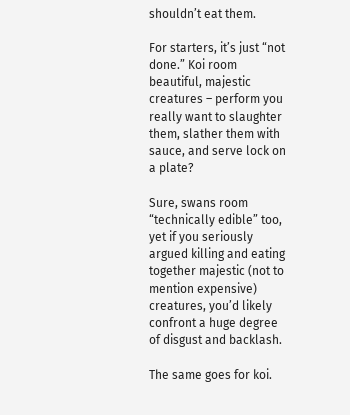shouldn’t eat them.

For starters, it’s just “not done.” Koi room beautiful, majestic creatures – perform you really want to slaughter them, slather them with sauce, and serve lock on a plate?

Sure, swans room “technically edible” too, yet if you seriously argued killing and eating together majestic (not to mention expensive) creatures, you’d likely confront a huge degree of disgust and backlash.

The same goes for koi.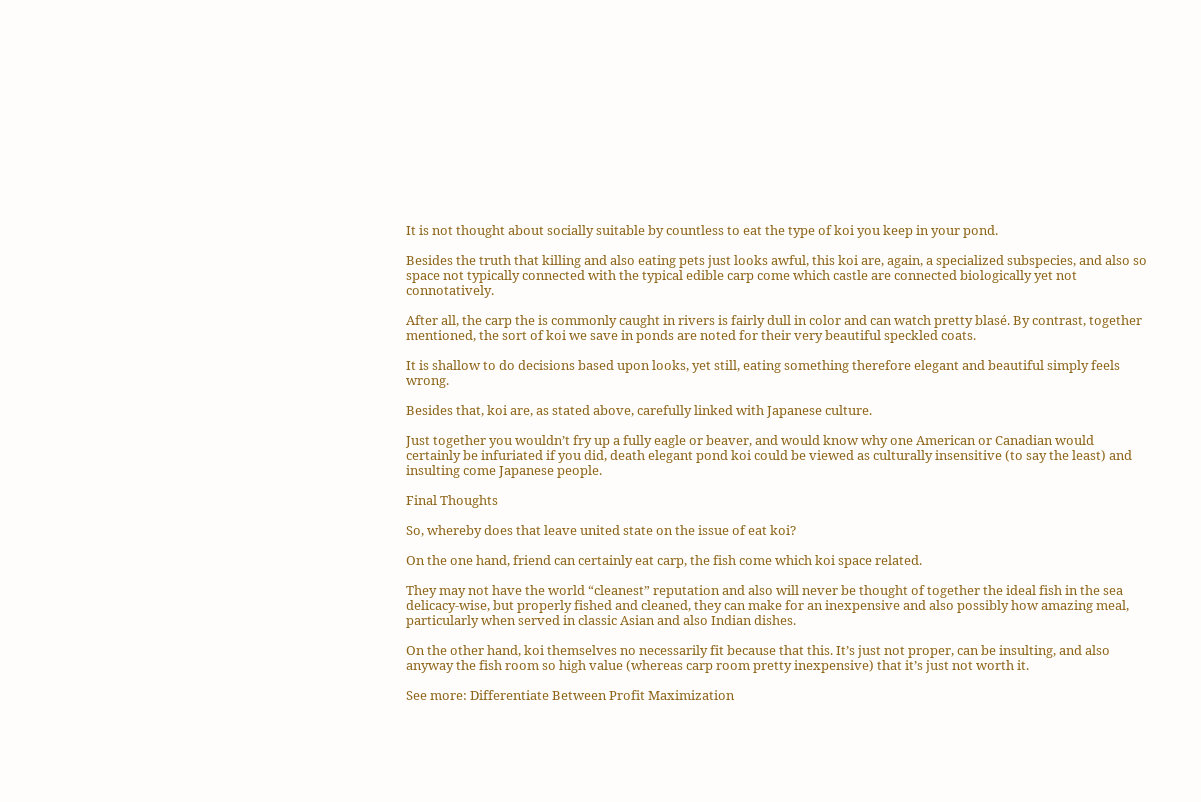It is not thought about socially suitable by countless to eat the type of koi you keep in your pond.

Besides the truth that killing and also eating pets just looks awful, this koi are, again, a specialized subspecies, and also so space not typically connected with the typical edible carp come which castle are connected biologically yet not connotatively.

After all, the carp the is commonly caught in rivers is fairly dull in color and can watch pretty blasé. By contrast, together mentioned, the sort of koi we save in ponds are noted for their very beautiful speckled coats.

It is shallow to do decisions based upon looks, yet still, eating something therefore elegant and beautiful simply feels wrong.

Besides that, koi are, as stated above, carefully linked with Japanese culture.

Just together you wouldn’t fry up a fully eagle or beaver, and would know why one American or Canadian would certainly be infuriated if you did, death elegant pond koi could be viewed as culturally insensitive (to say the least) and insulting come Japanese people.

Final Thoughts

So, whereby does that leave united state on the issue of eat koi?

On the one hand, friend can certainly eat carp, the fish come which koi space related.

They may not have the world “cleanest” reputation and also will never be thought of together the ideal fish in the sea delicacy-wise, but properly fished and cleaned, they can make for an inexpensive and also possibly how amazing meal, particularly when served in classic Asian and also Indian dishes.

On the other hand, koi themselves no necessarily fit because that this. It’s just not proper, can be insulting, and also anyway the fish room so high value (whereas carp room pretty inexpensive) that it’s just not worth it.

See more: Differentiate Between Profit Maximization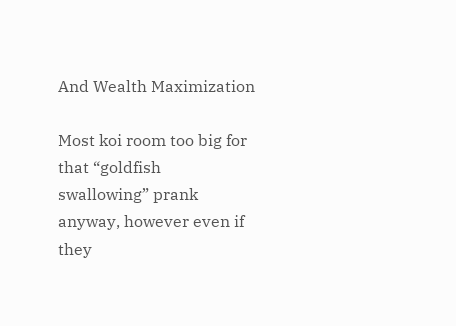And Wealth Maximization

Most koi room too big for that “goldfish swallowing” prank anyway, however even if they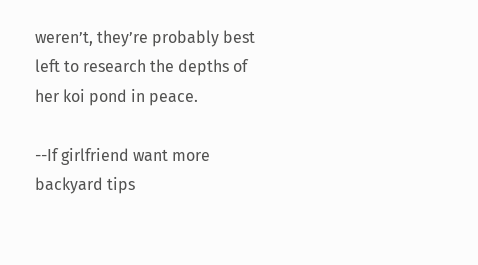weren’t, they’re probably best left to research the depths of her koi pond in peace.

--If girlfriend want more backyard tips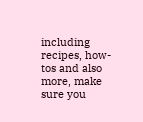including recipes, how-tos and also more, make sure you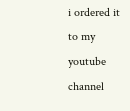i ordered it to my youtube channel